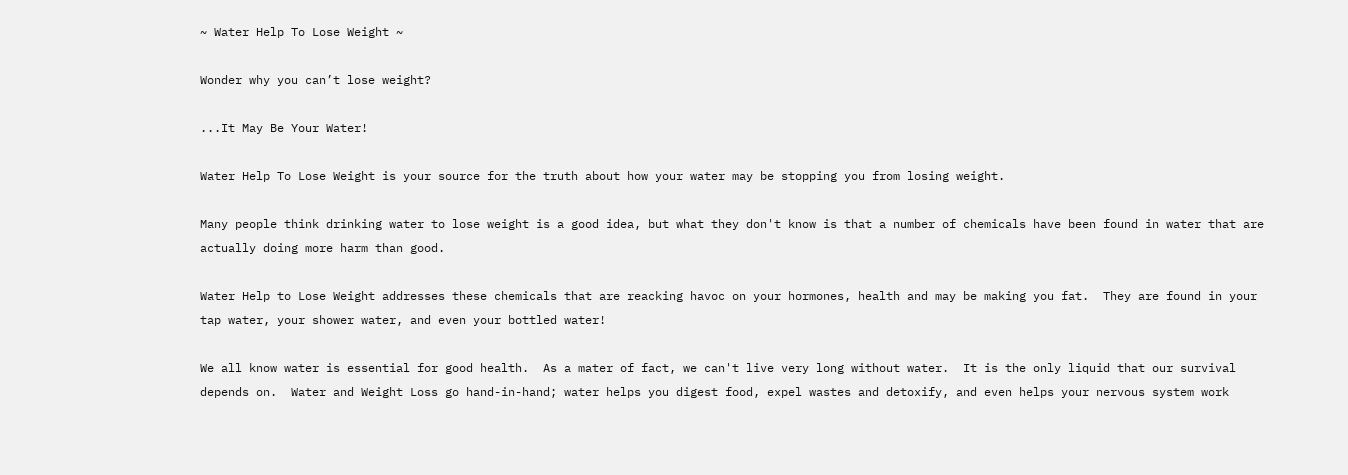~ Water Help To Lose Weight ~

Wonder why you can’t lose weight?

...It May Be Your Water!

Water Help To Lose Weight is your source for the truth about how your water may be stopping you from losing weight.

Many people think drinking water to lose weight is a good idea, but what they don't know is that a number of chemicals have been found in water that are actually doing more harm than good.

Water Help to Lose Weight addresses these chemicals that are reacking havoc on your hormones, health and may be making you fat.  They are found in your tap water, your shower water, and even your bottled water!

We all know water is essential for good health.  As a mater of fact, we can't live very long without water.  It is the only liquid that our survival depends on.  Water and Weight Loss go hand-in-hand; water helps you digest food, expel wastes and detoxify, and even helps your nervous system work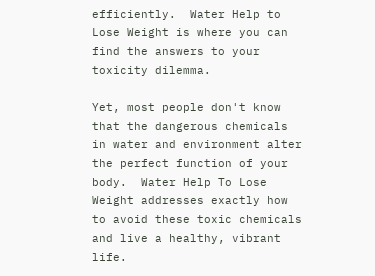efficiently.  Water Help to Lose Weight is where you can find the answers to your toxicity dilemma.

Yet, most people don't know that the dangerous chemicals in water and environment alter the perfect function of your body.  Water Help To Lose Weight addresses exactly how to avoid these toxic chemicals and live a healthy, vibrant life.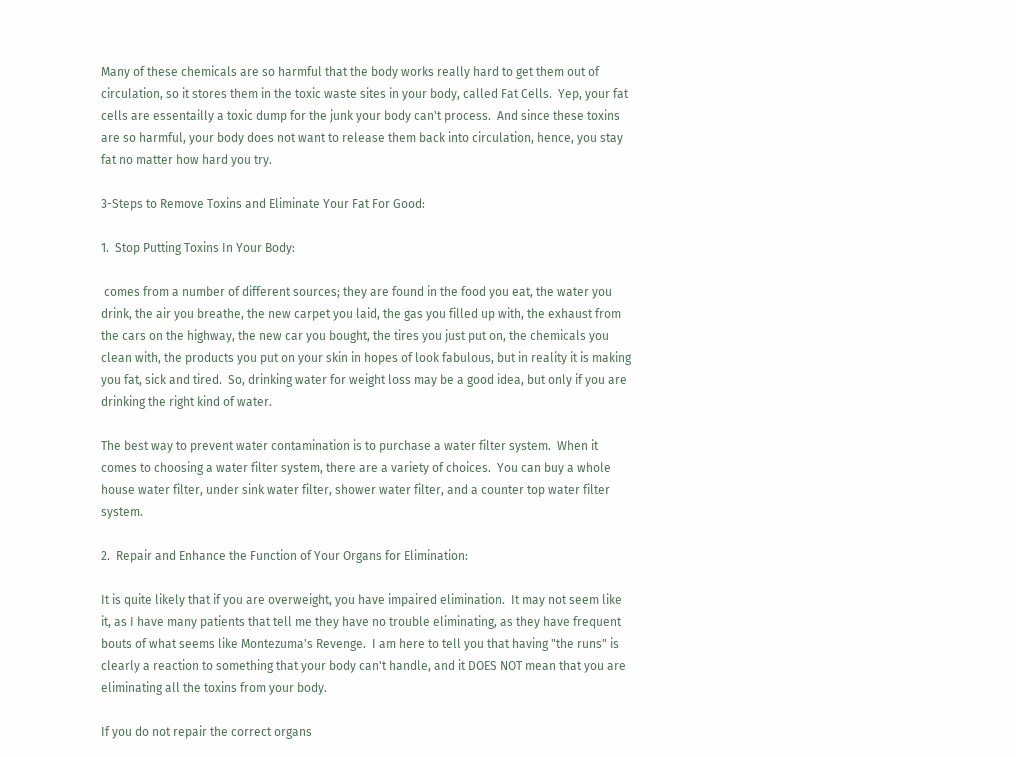Many of these chemicals are so harmful that the body works really hard to get them out of circulation, so it stores them in the toxic waste sites in your body, called Fat Cells.  Yep, your fat cells are essentailly a toxic dump for the junk your body can't process.  And since these toxins are so harmful, your body does not want to release them back into circulation, hence, you stay fat no matter how hard you try.

3-Steps to Remove Toxins and Eliminate Your Fat For Good:

1.  Stop Putting Toxins In Your Body:

 comes from a number of different sources; they are found in the food you eat, the water you drink, the air you breathe, the new carpet you laid, the gas you filled up with, the exhaust from the cars on the highway, the new car you bought, the tires you just put on, the chemicals you clean with, the products you put on your skin in hopes of look fabulous, but in reality it is making you fat, sick and tired.  So, drinking water for weight loss may be a good idea, but only if you are drinking the right kind of water.

The best way to prevent water contamination is to purchase a water filter system.  When it comes to choosing a water filter system, there are a variety of choices.  You can buy a whole house water filter, under sink water filter, shower water filter, and a counter top water filter system.

2.  Repair and Enhance the Function of Your Organs for Elimination:

It is quite likely that if you are overweight, you have impaired elimination.  It may not seem like it, as I have many patients that tell me they have no trouble eliminating, as they have frequent bouts of what seems like Montezuma's Revenge.  I am here to tell you that having "the runs" is clearly a reaction to something that your body can't handle, and it DOES NOT mean that you are eliminating all the toxins from your body.

If you do not repair the correct organs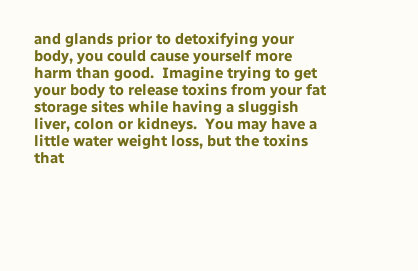and glands prior to detoxifying your body, you could cause yourself more harm than good.  Imagine trying to get your body to release toxins from your fat storage sites while having a sluggish liver, colon or kidneys.  You may have a little water weight loss, but the toxins that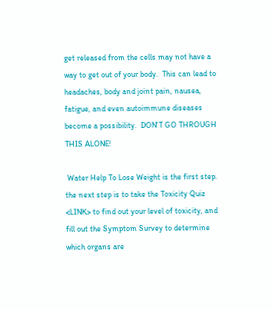get released from the cells may not have a way to get out of your body.  This can lead to headaches, body and joint pain, nausea, fatigue, and even autoimmune diseases become a possibility.  DON'T GO THROUGH THIS ALONE!

 Water Help To Lose Weight is the first step.  the next step is to take the Toxicity Quiz <LINK> to find out your level of toxicity, and fill out the Symptom Survey to determine which organs are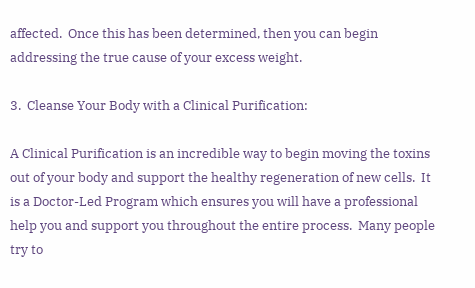affected.  Once this has been determined, then you can begin addressing the true cause of your excess weight.

3.  Cleanse Your Body with a Clinical Purification:

A Clinical Purification is an incredible way to begin moving the toxins out of your body and support the healthy regeneration of new cells.  It is a Doctor-Led Program which ensures you will have a professional help you and support you throughout the entire process.  Many people try to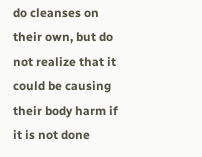do cleanses on their own, but do not realize that it could be causing their body harm if it is not done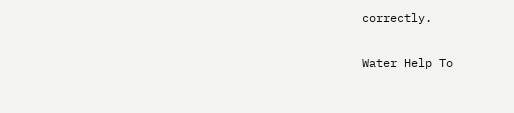correctly.

Water Help To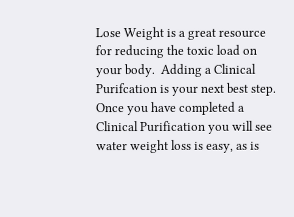Lose Weight is a great resource for reducing the toxic load on your body.  Adding a Clinical Purifcation is your next best step.  Once you have completed a Clinical Purification you will see water weight loss is easy, as is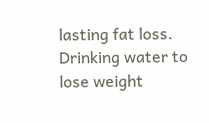lasting fat loss.  Drinking water to lose weight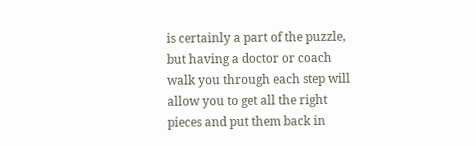is certainly a part of the puzzle, but having a doctor or coach walk you through each step will allow you to get all the right pieces and put them back in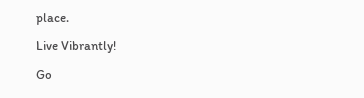place.

Live Vibrantly!

Go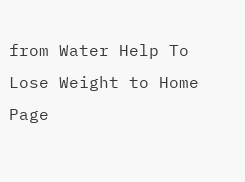from Water Help To Lose Weight to Home Page